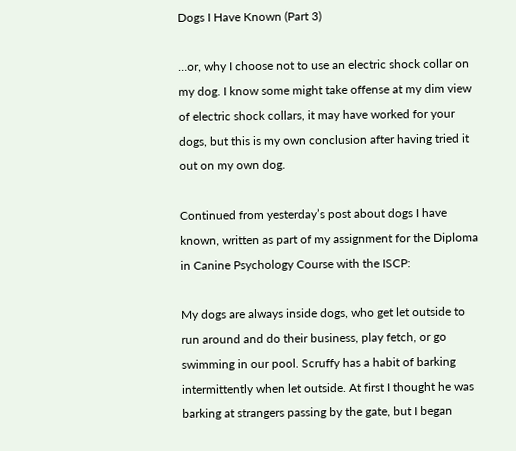Dogs I Have Known (Part 3)

…or, why I choose not to use an electric shock collar on my dog. I know some might take offense at my dim view of electric shock collars, it may have worked for your dogs, but this is my own conclusion after having tried it out on my own dog.

Continued from yesterday’s post about dogs I have known, written as part of my assignment for the Diploma in Canine Psychology Course with the ISCP:

My dogs are always inside dogs, who get let outside to run around and do their business, play fetch, or go swimming in our pool. Scruffy has a habit of barking intermittently when let outside. At first I thought he was barking at strangers passing by the gate, but I began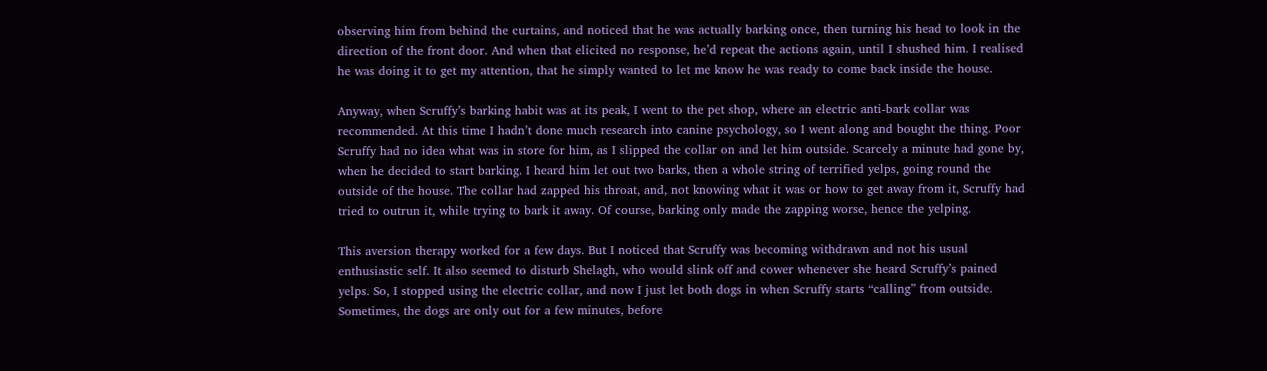observing him from behind the curtains, and noticed that he was actually barking once, then turning his head to look in the direction of the front door. And when that elicited no response, he’d repeat the actions again, until I shushed him. I realised he was doing it to get my attention, that he simply wanted to let me know he was ready to come back inside the house.

Anyway, when Scruffy’s barking habit was at its peak, I went to the pet shop, where an electric anti-bark collar was recommended. At this time I hadn’t done much research into canine psychology, so I went along and bought the thing. Poor Scruffy had no idea what was in store for him, as I slipped the collar on and let him outside. Scarcely a minute had gone by, when he decided to start barking. I heard him let out two barks, then a whole string of terrified yelps, going round the outside of the house. The collar had zapped his throat, and, not knowing what it was or how to get away from it, Scruffy had tried to outrun it, while trying to bark it away. Of course, barking only made the zapping worse, hence the yelping.

This aversion therapy worked for a few days. But I noticed that Scruffy was becoming withdrawn and not his usual enthusiastic self. It also seemed to disturb Shelagh, who would slink off and cower whenever she heard Scruffy’s pained yelps. So, I stopped using the electric collar, and now I just let both dogs in when Scruffy starts “calling” from outside. Sometimes, the dogs are only out for a few minutes, before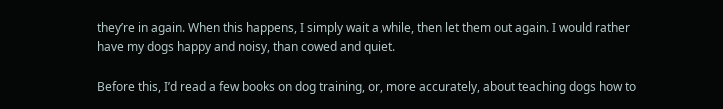they’re in again. When this happens, I simply wait a while, then let them out again. I would rather have my dogs happy and noisy, than cowed and quiet.

Before this, I’d read a few books on dog training, or, more accurately, about teaching dogs how to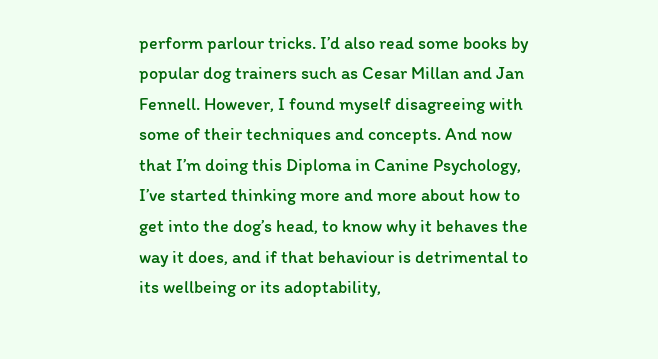perform parlour tricks. I’d also read some books by popular dog trainers such as Cesar Millan and Jan Fennell. However, I found myself disagreeing with some of their techniques and concepts. And now that I’m doing this Diploma in Canine Psychology, I’ve started thinking more and more about how to get into the dog’s head, to know why it behaves the way it does, and if that behaviour is detrimental to its wellbeing or its adoptability,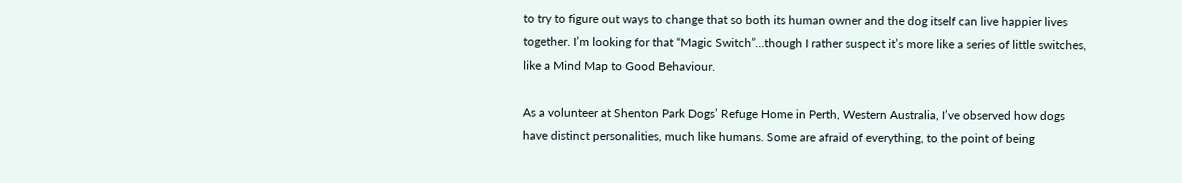to try to figure out ways to change that so both its human owner and the dog itself can live happier lives together. I’m looking for that “Magic Switch”…though I rather suspect it’s more like a series of little switches, like a Mind Map to Good Behaviour.

As a volunteer at Shenton Park Dogs’ Refuge Home in Perth, Western Australia, I’ve observed how dogs have distinct personalities, much like humans. Some are afraid of everything, to the point of being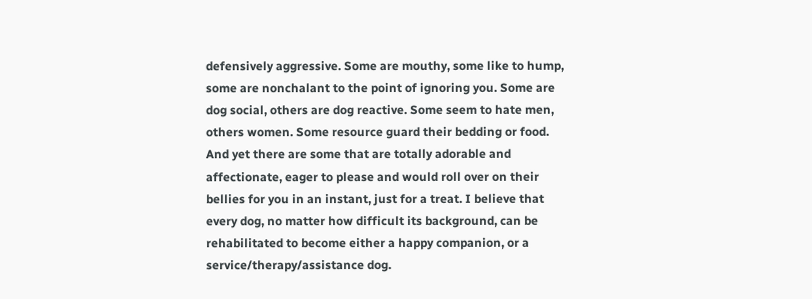defensively aggressive. Some are mouthy, some like to hump, some are nonchalant to the point of ignoring you. Some are dog social, others are dog reactive. Some seem to hate men, others women. Some resource guard their bedding or food. And yet there are some that are totally adorable and affectionate, eager to please and would roll over on their bellies for you in an instant, just for a treat. I believe that every dog, no matter how difficult its background, can be rehabilitated to become either a happy companion, or a service/therapy/assistance dog.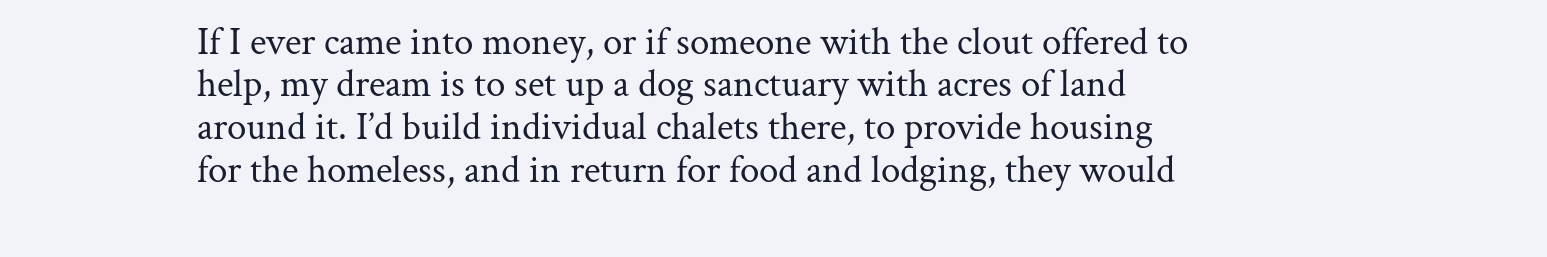If I ever came into money, or if someone with the clout offered to help, my dream is to set up a dog sanctuary with acres of land around it. I’d build individual chalets there, to provide housing for the homeless, and in return for food and lodging, they would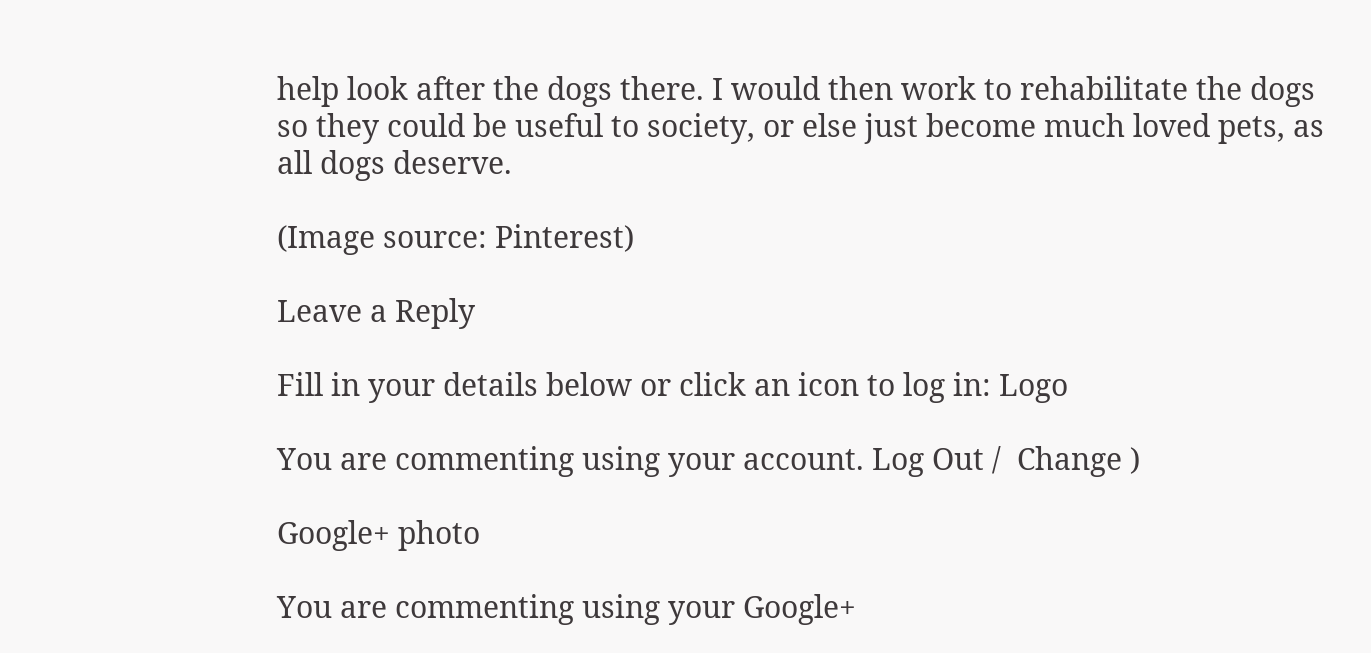help look after the dogs there. I would then work to rehabilitate the dogs so they could be useful to society, or else just become much loved pets, as all dogs deserve.

(Image source: Pinterest)

Leave a Reply

Fill in your details below or click an icon to log in: Logo

You are commenting using your account. Log Out /  Change )

Google+ photo

You are commenting using your Google+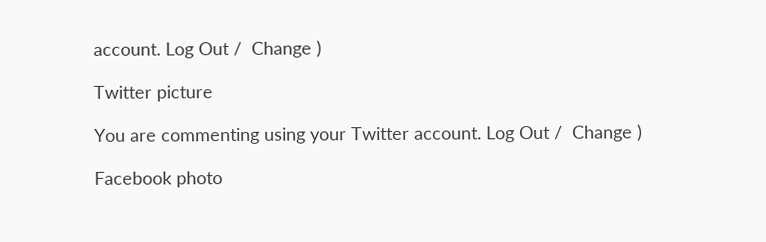account. Log Out /  Change )

Twitter picture

You are commenting using your Twitter account. Log Out /  Change )

Facebook photo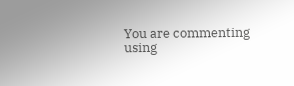You are commenting using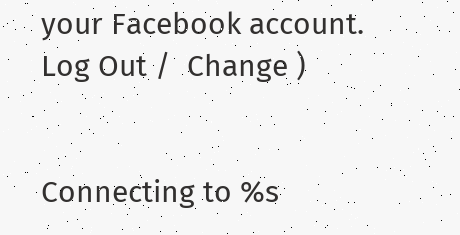your Facebook account. Log Out /  Change )


Connecting to %s